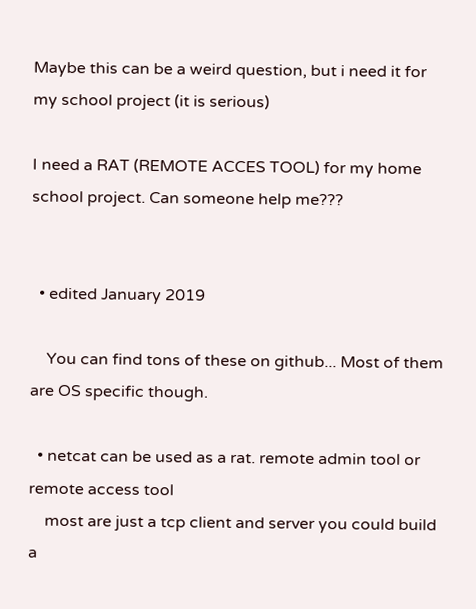Maybe this can be a weird question, but i need it for my school project (it is serious)

I need a RAT (REMOTE ACCES TOOL) for my home school project. Can someone help me???


  • edited January 2019

    You can find tons of these on github... Most of them are OS specific though.

  • netcat can be used as a rat. remote admin tool or remote access tool
    most are just a tcp client and server you could build a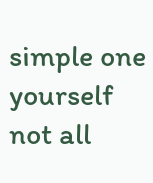simple one yourself not all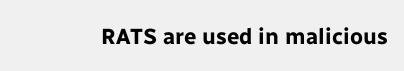RATS are used in malicious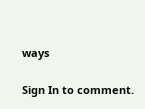ways

Sign In to comment.